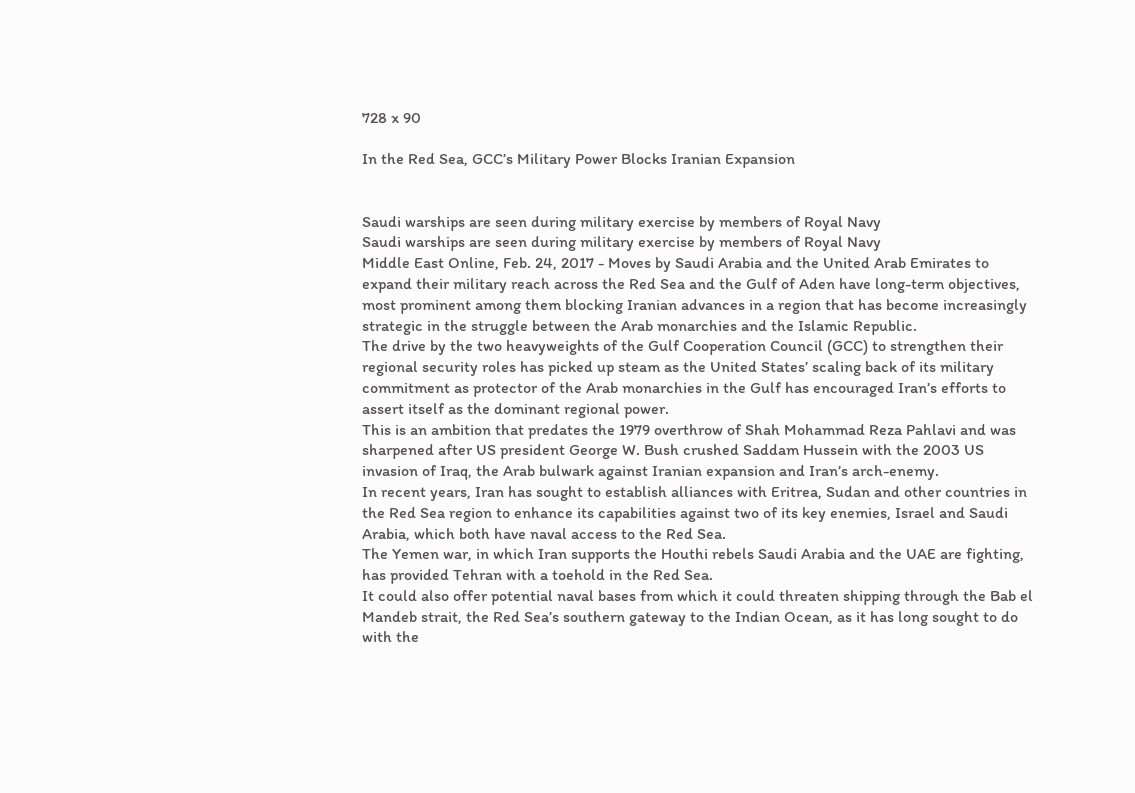728 x 90

In the Red Sea, GCC’s Military Power Blocks Iranian Expansion


Saudi warships are seen during military exercise by members of Royal Navy
Saudi warships are seen during military exercise by members of Royal Navy
Middle East Online, Feb. 24, 2017 - Moves by Saudi Arabia and the United Arab Emirates to expand their military reach across the Red Sea and the Gulf of Aden have long-term objectives, most prominent among them blocking Iranian advances in a region that has become increasingly strategic in the struggle between the Arab monarchies and the Islamic Republic.
The drive by the two heavyweights of the Gulf Cooperation Council (GCC) to strengthen their regional security roles has picked up steam as the United States’ scaling back of its military commitment as protector of the Arab monarchies in the Gulf has encouraged Iran’s efforts to assert itself as the dominant regional power.
This is an ambition that predates the 1979 overthrow of Shah Mohammad Reza Pahlavi and was sharpened after US president George W. Bush crushed Saddam Hussein with the 2003 US invasion of Iraq, the Arab bulwark against Iranian expansion and Iran’s arch-enemy.
In recent years, Iran has sought to establish alliances with Eritrea, Sudan and other countries in the Red Sea region to enhance its capabilities against two of its key enemies, Israel and Saudi Arabia, which both have naval access to the Red Sea.
The Yemen war, in which Iran supports the Houthi rebels Saudi Arabia and the UAE are fighting, has provided Tehran with a toehold in the Red Sea.
It could also offer potential naval bases from which it could threaten shipping through the Bab el Mandeb strait, the Red Sea’s southern gateway to the Indian Ocean, as it has long sought to do with the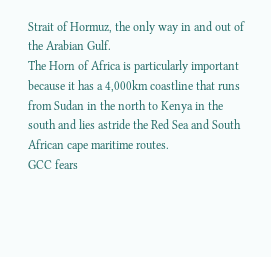Strait of Hormuz, the only way in and out of the Arabian Gulf.
The Horn of Africa is particularly important because it has a 4,000km coastline that runs from Sudan in the north to Kenya in the south and lies astride the Red Sea and South African cape maritime routes.
GCC fears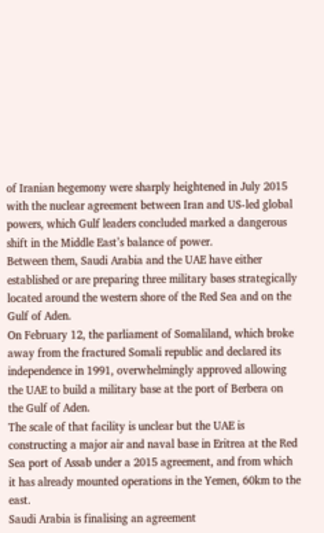of Iranian hegemony were sharply heightened in July 2015 with the nuclear agreement between Iran and US-led global powers, which Gulf leaders concluded marked a dangerous shift in the Middle East’s balance of power.
Between them, Saudi Arabia and the UAE have either established or are preparing three military bases strategically located around the western shore of the Red Sea and on the Gulf of Aden.
On February 12, the parliament of Somaliland, which broke away from the fractured Somali republic and declared its independence in 1991, overwhelmingly approved allowing the UAE to build a military base at the port of Berbera on the Gulf of Aden.
The scale of that facility is unclear but the UAE is constructing a major air and naval base in Eritrea at the Red Sea port of Assab under a 2015 agreement, and from which it has already mounted operations in the Yemen, 60km to the east.
Saudi Arabia is finalising an agreement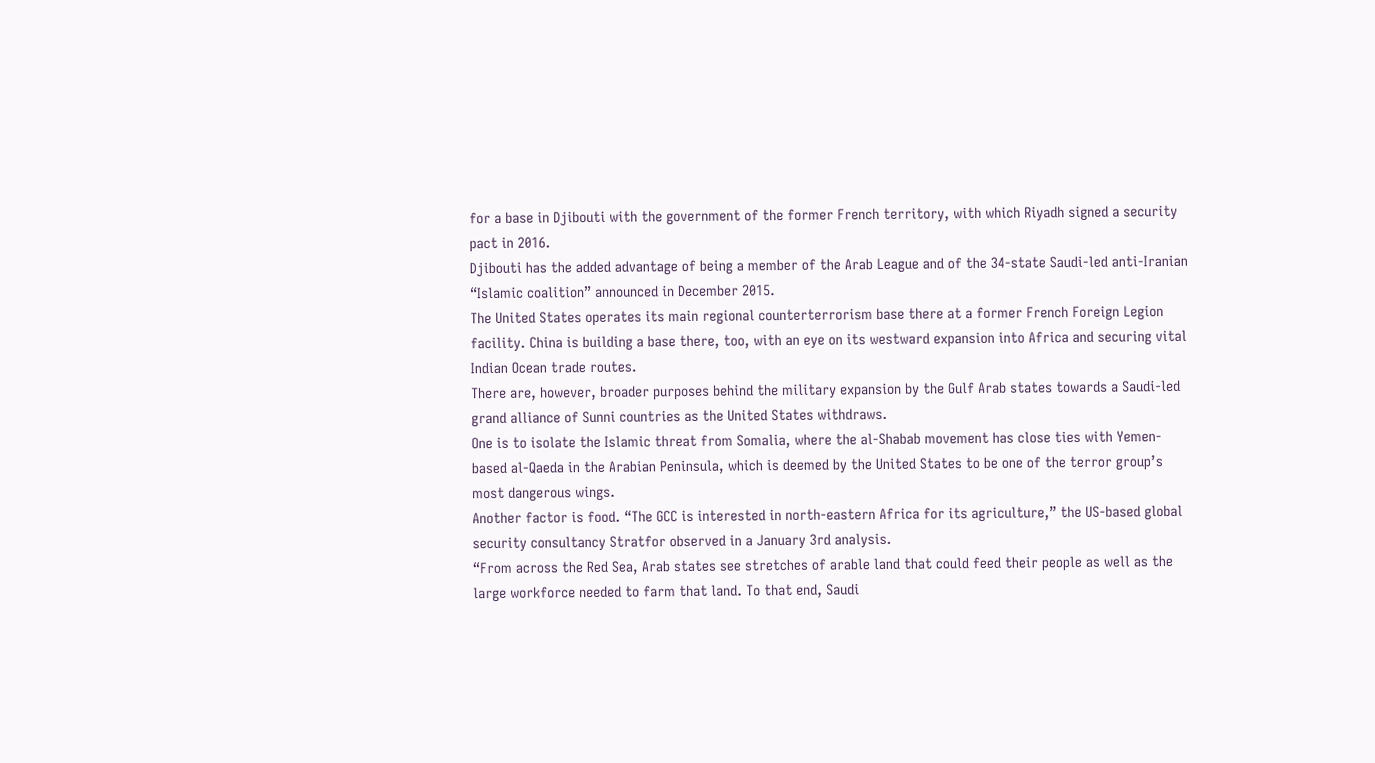for a base in Djibouti with the government of the former French territory, with which Riyadh signed a security pact in 2016.
Djibouti has the added advantage of being a member of the Arab League and of the 34-state Saudi-led anti-Iranian “Islamic coalition” announced in December 2015.
The United States operates its main regional counterterrorism base there at a former French Foreign Legion facility. China is building a base there, too, with an eye on its westward expansion into Africa and securing vital Indian Ocean trade routes.
There are, however, broader purposes behind the military expansion by the Gulf Arab states towards a Saudi-led grand alliance of Sunni countries as the United States withdraws.
One is to isolate the Islamic threat from Somalia, where the al-Shabab movement has close ties with Yemen-based al-Qaeda in the Arabian Peninsula, which is deemed by the United States to be one of the terror group’s most dangerous wings.
Another factor is food. “The GCC is interested in north-eastern Africa for its agriculture,” the US-based global security consultancy Stratfor observed in a January 3rd analysis.
“From across the Red Sea, Arab states see stretches of arable land that could feed their people as well as the large workforce needed to farm that land. To that end, Saudi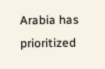Arabia has prioritized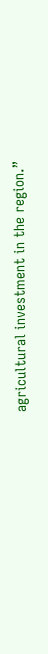agricultural investment in the region.”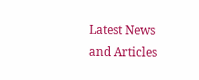Latest News and Articles